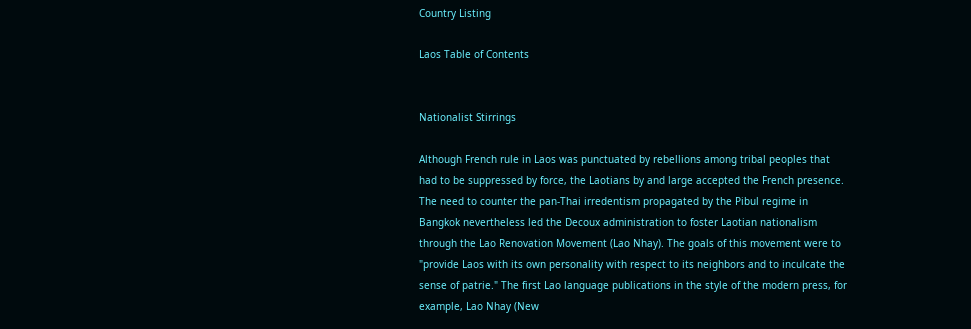Country Listing

Laos Table of Contents


Nationalist Stirrings

Although French rule in Laos was punctuated by rebellions among tribal peoples that had to be suppressed by force, the Laotians by and large accepted the French presence. The need to counter the pan-Thai irredentism propagated by the Pibul regime in Bangkok nevertheless led the Decoux administration to foster Laotian nationalism through the Lao Renovation Movement (Lao Nhay). The goals of this movement were to "provide Laos with its own personality with respect to its neighbors and to inculcate the sense of patrie." The first Lao language publications in the style of the modern press, for example, Lao Nhay (New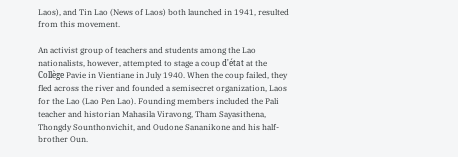Laos), and Tin Lao (News of Laos) both launched in 1941, resulted from this movement.

An activist group of teachers and students among the Lao nationalists, however, attempted to stage a coup d'état at the Collège Pavie in Vientiane in July 1940. When the coup failed, they fled across the river and founded a semisecret organization, Laos for the Lao (Lao Pen Lao). Founding members included the Pali teacher and historian Mahasila Viravong, Tham Sayasithena, Thongdy Sounthonvichit, and Oudone Sananikone and his half-brother Oun.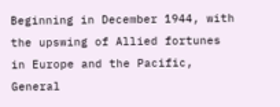Beginning in December 1944, with the upswing of Allied fortunes in Europe and the Pacific, General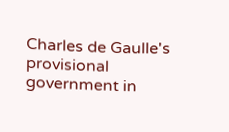Charles de Gaulle's provisional government in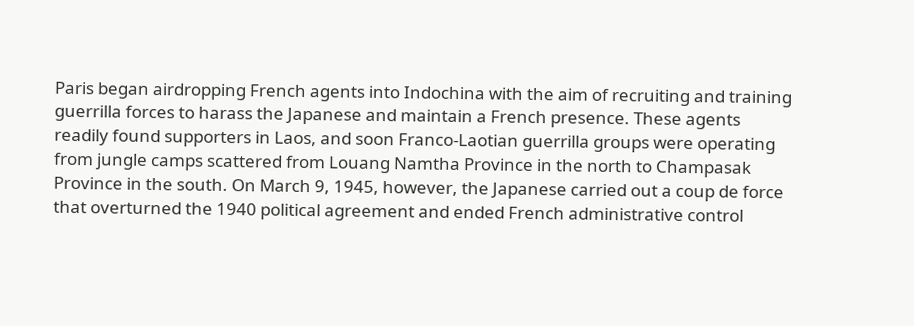Paris began airdropping French agents into Indochina with the aim of recruiting and training guerrilla forces to harass the Japanese and maintain a French presence. These agents readily found supporters in Laos, and soon Franco-Laotian guerrilla groups were operating from jungle camps scattered from Louang Namtha Province in the north to Champasak Province in the south. On March 9, 1945, however, the Japanese carried out a coup de force that overturned the 1940 political agreement and ended French administrative control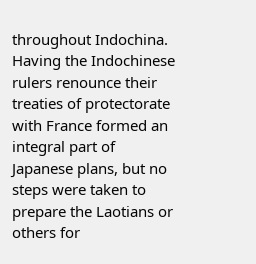throughout Indochina. Having the Indochinese rulers renounce their treaties of protectorate with France formed an integral part of Japanese plans, but no steps were taken to prepare the Laotians or others for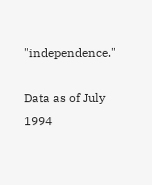"independence."

Data as of July 1994